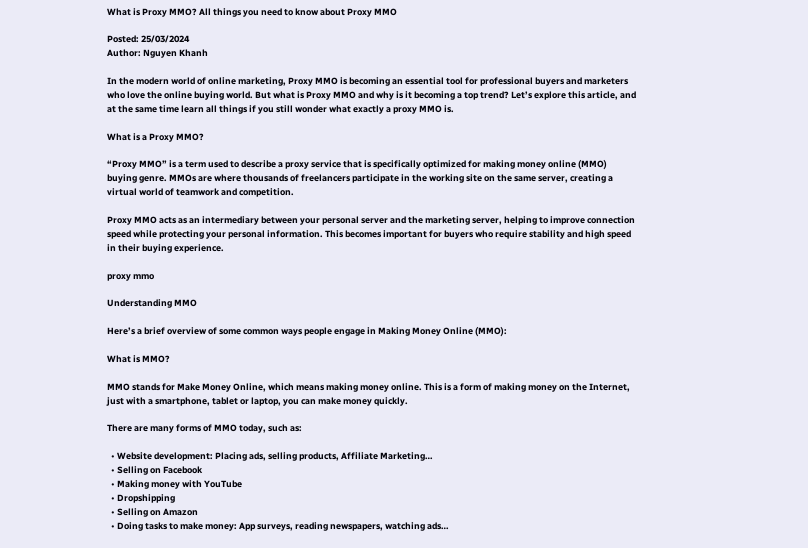What is Proxy MMO? All things you need to know about Proxy MMO

Posted: 25/03/2024
Author: Nguyen Khanh

In the modern world of online marketing, Proxy MMO is becoming an essential tool for professional buyers and marketers who love the online buying world. But what is Proxy MMO and why is it becoming a top trend? Let’s explore this article, and at the same time learn all things if you still wonder what exactly a proxy MMO is.

What is a Proxy MMO?

“Proxy MMO” is a term used to describe a proxy service that is specifically optimized for making money online (MMO) buying genre. MMOs are where thousands of freelancers participate in the working site on the same server, creating a virtual world of teamwork and competition.

Proxy MMO acts as an intermediary between your personal server and the marketing server, helping to improve connection speed while protecting your personal information. This becomes important for buyers who require stability and high speed in their buying experience.

proxy mmo

Understanding MMO

Here’s a brief overview of some common ways people engage in Making Money Online (MMO):

What is MMO?

MMO stands for Make Money Online, which means making money online. This is a form of making money on the Internet, just with a smartphone, tablet or laptop, you can make money quickly.

There are many forms of MMO today, such as:

  • Website development: Placing ads, selling products, Affiliate Marketing…
  • Selling on Facebook
  • Making money with YouTube
  • Dropshipping
  • Selling on Amazon
  • Doing tasks to make money: App surveys, reading newspapers, watching ads…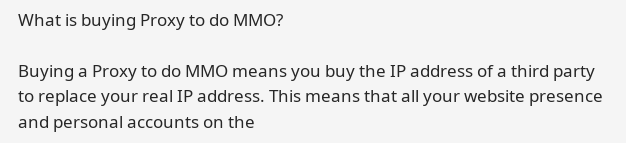What is buying Proxy to do MMO?

Buying a Proxy to do MMO means you buy the IP address of a third party to replace your real IP address. This means that all your website presence and personal accounts on the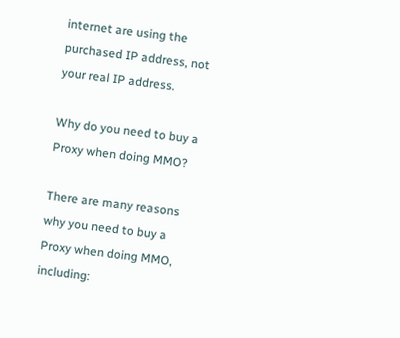internet are using the purchased IP address, not your real IP address.

Why do you need to buy a Proxy when doing MMO?

There are many reasons why you need to buy a Proxy when doing MMO, including: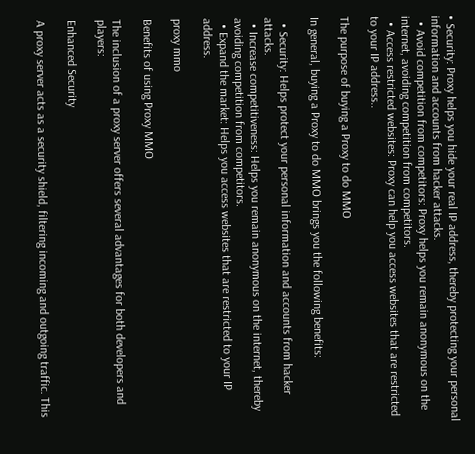• Security: Proxy helps you hide your real IP address, thereby protecting your personal information and accounts from hacker attacks.
  • Avoid competition from competitors: Proxy helps you remain anonymous on the internet, avoiding competition from competitors.
  • Access restricted websites: Proxy can help you access websites that are restricted to your IP address..

The purpose of buying a Proxy to do MMO

In general, buying a Proxy to do MMO brings you the following benefits:

  • Security: Helps protect your personal information and accounts from hacker attacks.
  • Increase competitiveness: Helps you remain anonymous on the internet, thereby avoiding competition from competitors.
  • Expand the market: Helps you access websites that are restricted to your IP address.

proxy mmo

Benefits of using Proxy MMO

The inclusion of a proxy server offers several advantages for both developers and players:

Enhanced Security

A proxy server acts as a security shield, filtering incoming and outgoing traffic. This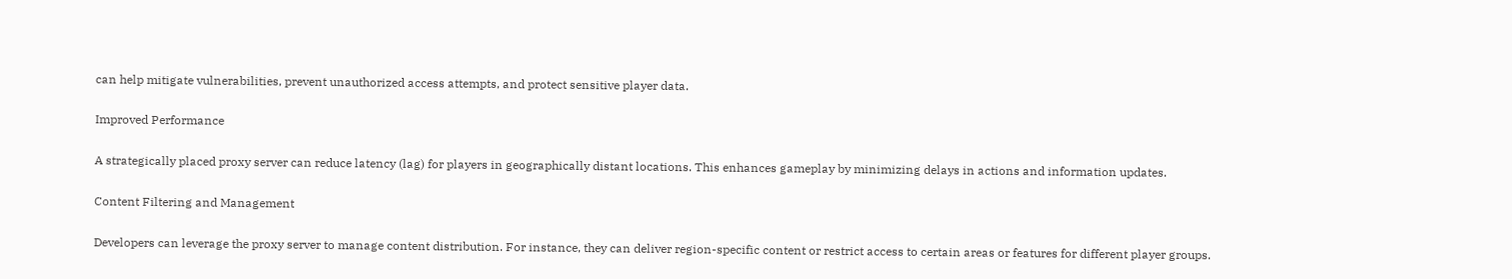can help mitigate vulnerabilities, prevent unauthorized access attempts, and protect sensitive player data.

Improved Performance

A strategically placed proxy server can reduce latency (lag) for players in geographically distant locations. This enhances gameplay by minimizing delays in actions and information updates.

Content Filtering and Management

Developers can leverage the proxy server to manage content distribution. For instance, they can deliver region-specific content or restrict access to certain areas or features for different player groups.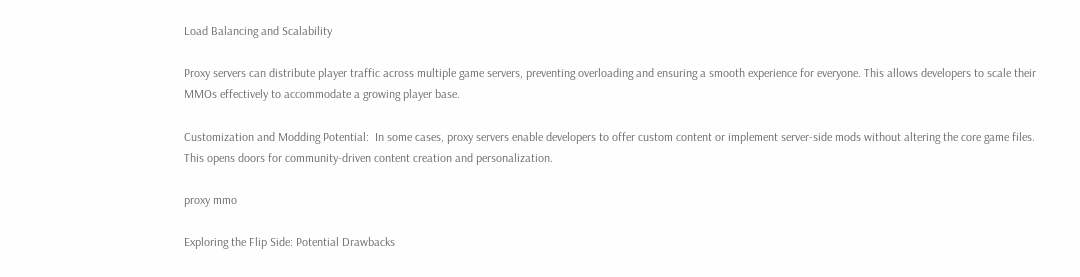Load Balancing and Scalability

Proxy servers can distribute player traffic across multiple game servers, preventing overloading and ensuring a smooth experience for everyone. This allows developers to scale their MMOs effectively to accommodate a growing player base.

Customization and Modding Potential:  In some cases, proxy servers enable developers to offer custom content or implement server-side mods without altering the core game files. This opens doors for community-driven content creation and personalization.

proxy mmo

Exploring the Flip Side: Potential Drawbacks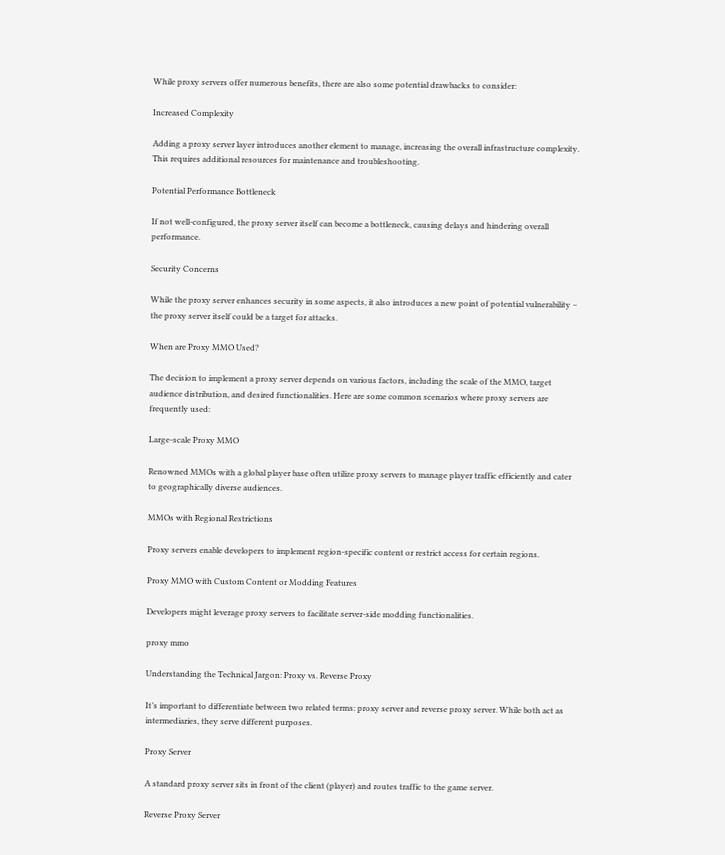While proxy servers offer numerous benefits, there are also some potential drawbacks to consider:

Increased Complexity

Adding a proxy server layer introduces another element to manage, increasing the overall infrastructure complexity. This requires additional resources for maintenance and troubleshooting.

Potential Performance Bottleneck

If not well-configured, the proxy server itself can become a bottleneck, causing delays and hindering overall performance.

Security Concerns

While the proxy server enhances security in some aspects, it also introduces a new point of potential vulnerability – the proxy server itself could be a target for attacks.

When are Proxy MMO Used?

The decision to implement a proxy server depends on various factors, including the scale of the MMO, target audience distribution, and desired functionalities. Here are some common scenarios where proxy servers are frequently used:

Large-scale Proxy MMO

Renowned MMOs with a global player base often utilize proxy servers to manage player traffic efficiently and cater to geographically diverse audiences.

MMOs with Regional Restrictions

Proxy servers enable developers to implement region-specific content or restrict access for certain regions.

Proxy MMO with Custom Content or Modding Features

Developers might leverage proxy servers to facilitate server-side modding functionalities.

proxy mmo

Understanding the Technical Jargon: Proxy vs. Reverse Proxy

It’s important to differentiate between two related terms: proxy server and reverse proxy server. While both act as intermediaries, they serve different purposes.

Proxy Server

A standard proxy server sits in front of the client (player) and routes traffic to the game server.

Reverse Proxy Server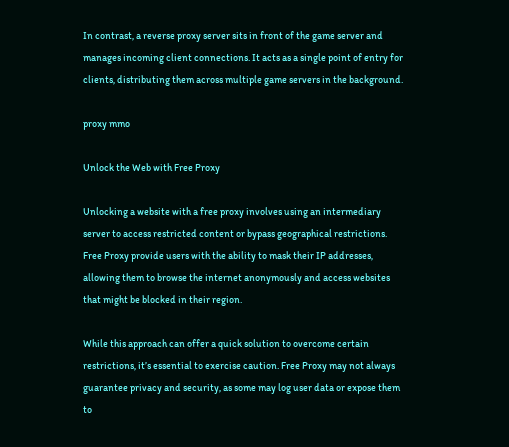In contrast, a reverse proxy server sits in front of the game server and manages incoming client connections. It acts as a single point of entry for clients, distributing them across multiple game servers in the background.

proxy mmo

Unlock the Web with Free Proxy

Unlocking a website with a free proxy involves using an intermediary server to access restricted content or bypass geographical restrictions. Free Proxy provide users with the ability to mask their IP addresses, allowing them to browse the internet anonymously and access websites that might be blocked in their region.

While this approach can offer a quick solution to overcome certain restrictions, it’s essential to exercise caution. Free Proxy may not always guarantee privacy and security, as some may log user data or expose them to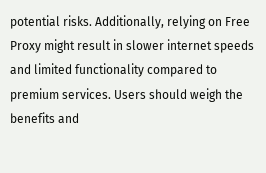potential risks. Additionally, relying on Free Proxy might result in slower internet speeds and limited functionality compared to premium services. Users should weigh the benefits and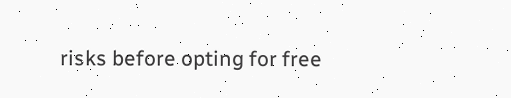risks before opting for free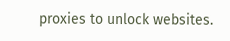proxies to unlock websites.